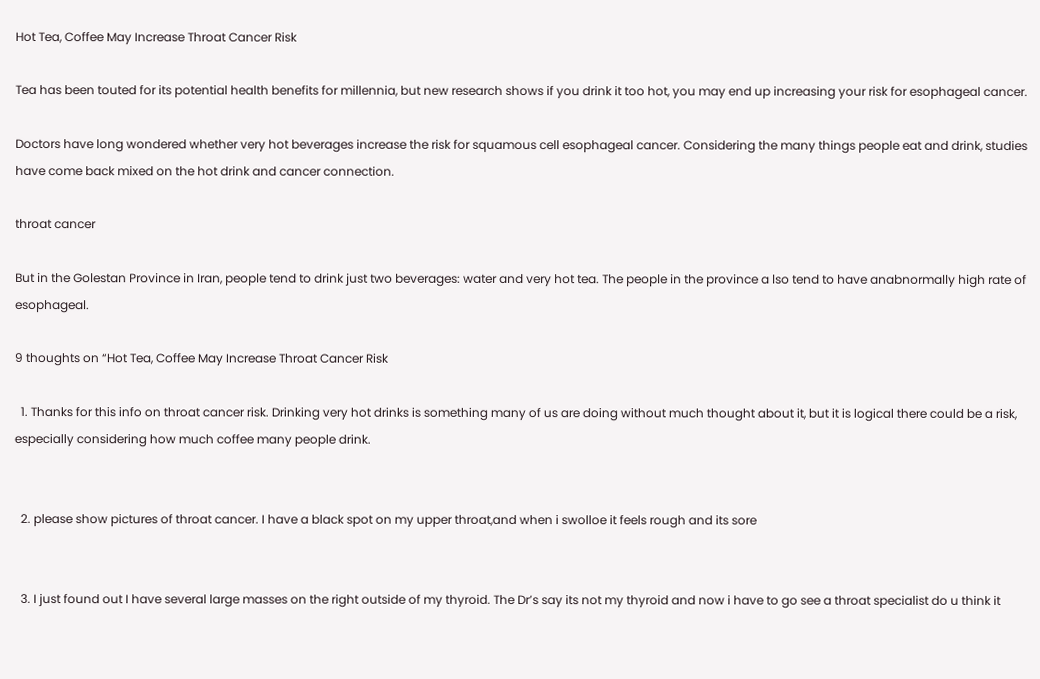Hot Tea, Coffee May Increase Throat Cancer Risk

Tea has been touted for its potential health benefits for millennia, but new research shows if you drink it too hot, you may end up increasing your risk for esophageal cancer.

Doctors have long wondered whether very hot beverages increase the risk for squamous cell esophageal cancer. Considering the many things people eat and drink, studies have come back mixed on the hot drink and cancer connection.

throat cancer

But in the Golestan Province in Iran, people tend to drink just two beverages: water and very hot tea. The people in the province a lso tend to have anabnormally high rate of esophageal.

9 thoughts on “Hot Tea, Coffee May Increase Throat Cancer Risk

  1. Thanks for this info on throat cancer risk. Drinking very hot drinks is something many of us are doing without much thought about it, but it is logical there could be a risk, especially considering how much coffee many people drink.


  2. please show pictures of throat cancer. I have a black spot on my upper throat,and when i swolloe it feels rough and its sore


  3. I just found out I have several large masses on the right outside of my thyroid. The Dr’s say its not my thyroid and now i have to go see a throat specialist do u think it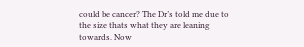could be cancer? The Dr’s told me due to the size thats what they are leaning towards. Now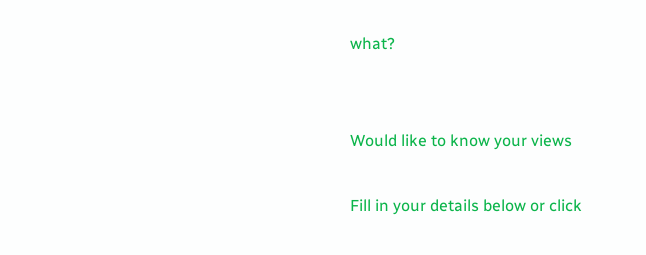what?


Would like to know your views

Fill in your details below or click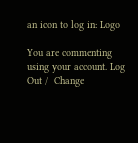an icon to log in: Logo

You are commenting using your account. Log Out /  Change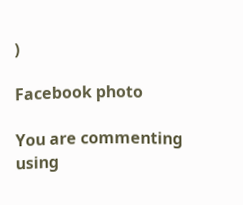)

Facebook photo

You are commenting using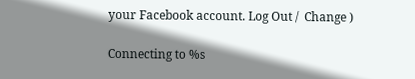your Facebook account. Log Out /  Change )

Connecting to %s